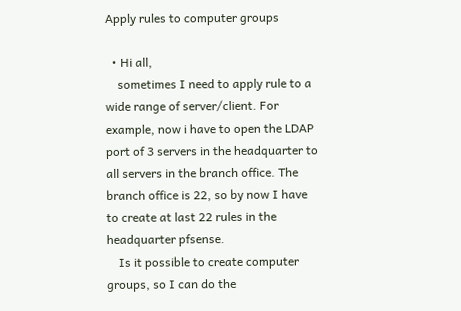Apply rules to computer groups

  • Hi all,
    sometimes I need to apply rule to a wide range of server/client. For example, now i have to open the LDAP port of 3 servers in the headquarter to all servers in the branch office. The branch office is 22, so by now I have to create at last 22 rules in the headquarter pfsense.
    Is it possible to create computer groups, so I can do the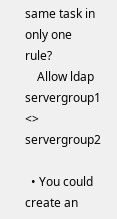same task in only one rule?
    Allow ldap servergroup1 <> servergroup2

  • You could create an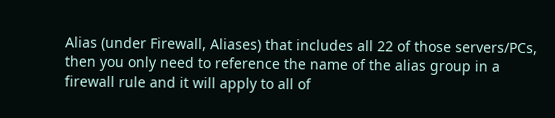Alias (under Firewall, Aliases) that includes all 22 of those servers/PCs, then you only need to reference the name of the alias group in a firewall rule and it will apply to all of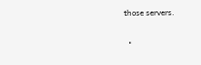those servers.

  •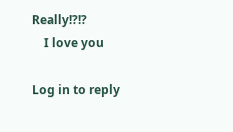Really!?!?
    I love you

Log in to reply